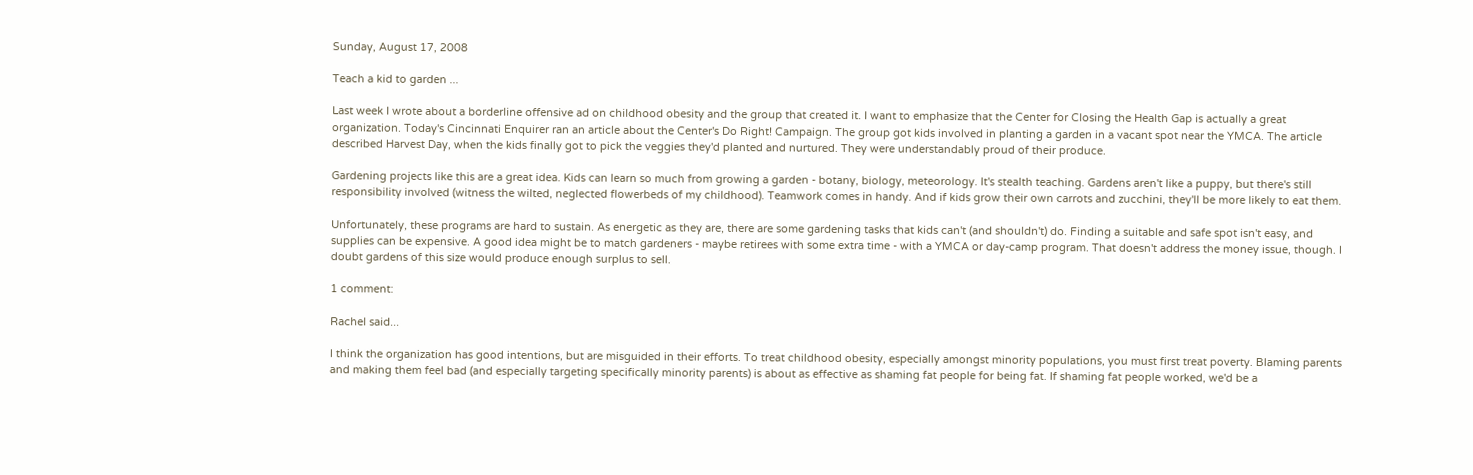Sunday, August 17, 2008

Teach a kid to garden ...

Last week I wrote about a borderline offensive ad on childhood obesity and the group that created it. I want to emphasize that the Center for Closing the Health Gap is actually a great organization. Today's Cincinnati Enquirer ran an article about the Center's Do Right! Campaign. The group got kids involved in planting a garden in a vacant spot near the YMCA. The article described Harvest Day, when the kids finally got to pick the veggies they'd planted and nurtured. They were understandably proud of their produce.

Gardening projects like this are a great idea. Kids can learn so much from growing a garden - botany, biology, meteorology. It's stealth teaching. Gardens aren't like a puppy, but there's still responsibility involved (witness the wilted, neglected flowerbeds of my childhood). Teamwork comes in handy. And if kids grow their own carrots and zucchini, they'll be more likely to eat them.

Unfortunately, these programs are hard to sustain. As energetic as they are, there are some gardening tasks that kids can't (and shouldn't) do. Finding a suitable and safe spot isn't easy, and supplies can be expensive. A good idea might be to match gardeners - maybe retirees with some extra time - with a YMCA or day-camp program. That doesn't address the money issue, though. I doubt gardens of this size would produce enough surplus to sell.

1 comment:

Rachel said...

I think the organization has good intentions, but are misguided in their efforts. To treat childhood obesity, especially amongst minority populations, you must first treat poverty. Blaming parents and making them feel bad (and especially targeting specifically minority parents) is about as effective as shaming fat people for being fat. If shaming fat people worked, we'd be a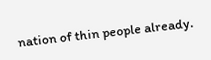nation of thin people already.